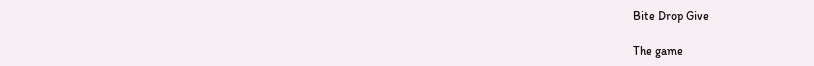Bite Drop Give

The game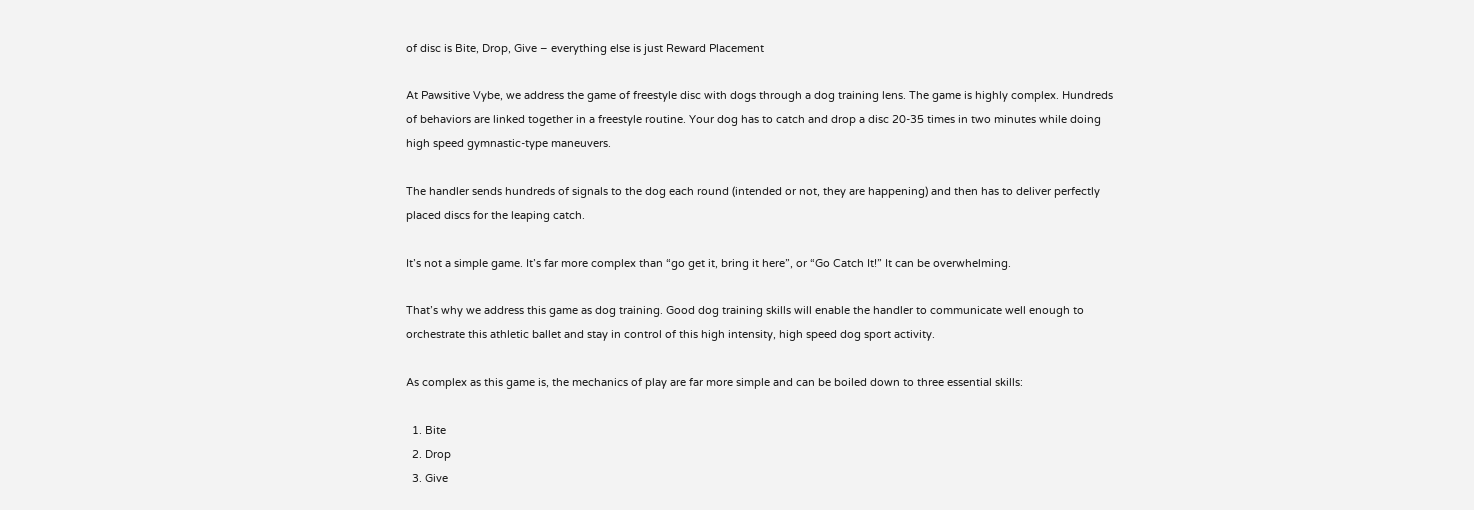of disc is Bite, Drop, Give – everything else is just Reward Placement

At Pawsitive Vybe, we address the game of freestyle disc with dogs through a dog training lens. The game is highly complex. Hundreds of behaviors are linked together in a freestyle routine. Your dog has to catch and drop a disc 20-35 times in two minutes while doing high speed gymnastic-type maneuvers.

The handler sends hundreds of signals to the dog each round (intended or not, they are happening) and then has to deliver perfectly placed discs for the leaping catch.

It’s not a simple game. It’s far more complex than “go get it, bring it here”, or “Go Catch It!” It can be overwhelming.

That’s why we address this game as dog training. Good dog training skills will enable the handler to communicate well enough to orchestrate this athletic ballet and stay in control of this high intensity, high speed dog sport activity.

As complex as this game is, the mechanics of play are far more simple and can be boiled down to three essential skills:

  1. Bite
  2. Drop
  3. Give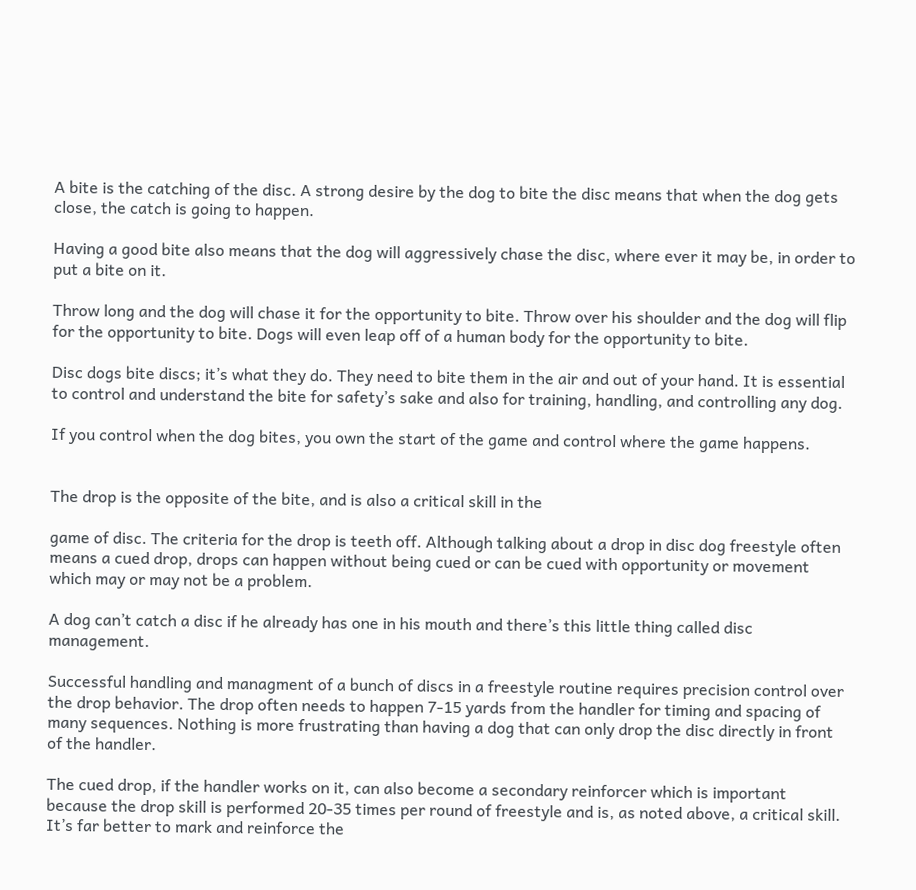A bite is the catching of the disc. A strong desire by the dog to bite the disc means that when the dog gets close, the catch is going to happen.

Having a good bite also means that the dog will aggressively chase the disc, where ever it may be, in order to put a bite on it.

Throw long and the dog will chase it for the opportunity to bite. Throw over his shoulder and the dog will flip for the opportunity to bite. Dogs will even leap off of a human body for the opportunity to bite.

Disc dogs bite discs; it’s what they do. They need to bite them in the air and out of your hand. It is essential to control and understand the bite for safety’s sake and also for training, handling, and controlling any dog.

If you control when the dog bites, you own the start of the game and control where the game happens.


The drop is the opposite of the bite, and is also a critical skill in the

game of disc. The criteria for the drop is teeth off. Although talking about a drop in disc dog freestyle often means a cued drop, drops can happen without being cued or can be cued with opportunity or movement which may or may not be a problem.

A dog can’t catch a disc if he already has one in his mouth and there’s this little thing called disc management.

Successful handling and managment of a bunch of discs in a freestyle routine requires precision control over the drop behavior. The drop often needs to happen 7-15 yards from the handler for timing and spacing of many sequences. Nothing is more frustrating than having a dog that can only drop the disc directly in front of the handler.

The cued drop, if the handler works on it, can also become a secondary reinforcer which is important because the drop skill is performed 20-35 times per round of freestyle and is, as noted above, a critical skill. It’s far better to mark and reinforce the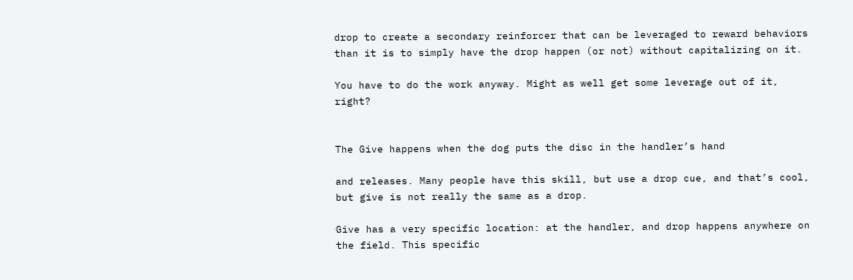drop to create a secondary reinforcer that can be leveraged to reward behaviors than it is to simply have the drop happen (or not) without capitalizing on it.

You have to do the work anyway. Might as well get some leverage out of it, right?


The Give happens when the dog puts the disc in the handler’s hand

and releases. Many people have this skill, but use a drop cue, and that’s cool, but give is not really the same as a drop.

Give has a very specific location: at the handler, and drop happens anywhere on the field. This specific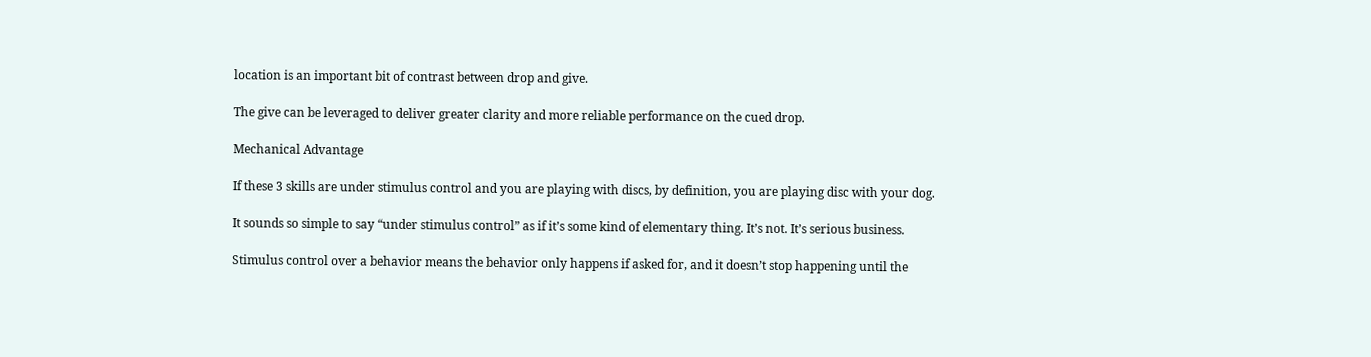location is an important bit of contrast between drop and give.

The give can be leveraged to deliver greater clarity and more reliable performance on the cued drop.

Mechanical Advantage

If these 3 skills are under stimulus control and you are playing with discs, by definition, you are playing disc with your dog.

It sounds so simple to say “under stimulus control” as if it’s some kind of elementary thing. It’s not. It’s serious business.

Stimulus control over a behavior means the behavior only happens if asked for, and it doesn’t stop happening until the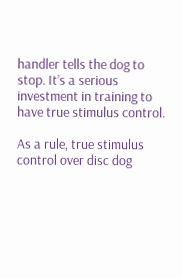handler tells the dog to stop. It’s a serious investment in training to have true stimulus control.

As a rule, true stimulus control over disc dog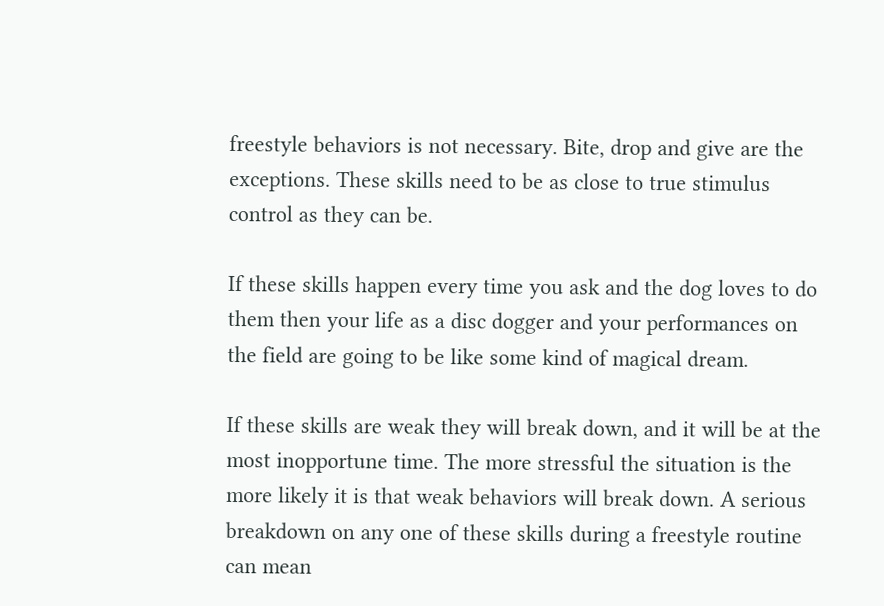freestyle behaviors is not necessary. Bite, drop and give are the exceptions. These skills need to be as close to true stimulus control as they can be.

If these skills happen every time you ask and the dog loves to do them then your life as a disc dogger and your performances on the field are going to be like some kind of magical dream.

If these skills are weak they will break down, and it will be at the most inopportune time. The more stressful the situation is the more likely it is that weak behaviors will break down. A serious breakdown on any one of these skills during a freestyle routine can mean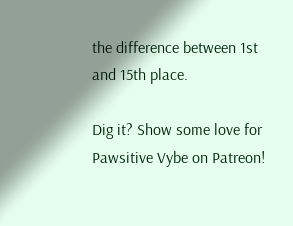the difference between 1st and 15th place.

Dig it? Show some love for Pawsitive Vybe on Patreon!